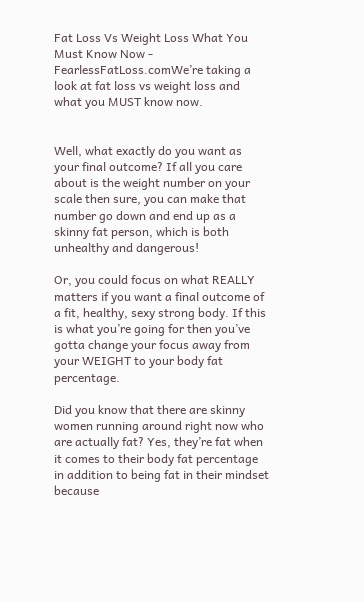Fat Loss Vs Weight Loss What You Must Know Now - FearlessFatLoss.comWe’re taking a look at fat loss vs weight loss and what you MUST know now.


Well, what exactly do you want as your final outcome? If all you care about is the weight number on your scale then sure, you can make that number go down and end up as a skinny fat person, which is both unhealthy and dangerous!

Or, you could focus on what REALLY matters if you want a final outcome of a fit, healthy, sexy strong body. If this is what you’re going for then you’ve gotta change your focus away from your WEIGHT to your body fat percentage.

Did you know that there are skinny women running around right now who are actually fat? Yes, they’re fat when it comes to their body fat percentage in addition to being fat in their mindset because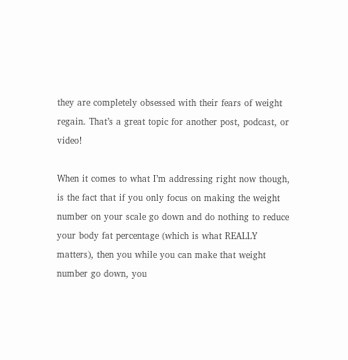they are completely obsessed with their fears of weight regain. That’s a great topic for another post, podcast, or video!

When it comes to what I’m addressing right now though, is the fact that if you only focus on making the weight number on your scale go down and do nothing to reduce your body fat percentage (which is what REALLY matters), then you while you can make that weight number go down, you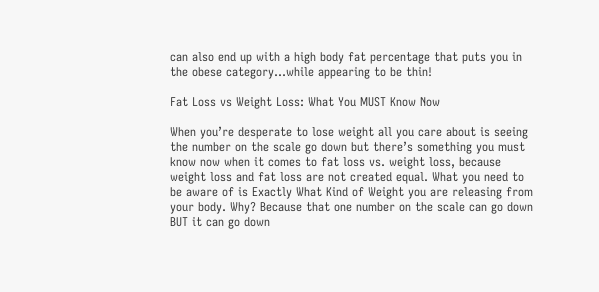can also end up with a high body fat percentage that puts you in the obese category…while appearing to be thin!

Fat Loss vs Weight Loss: What You MUST Know Now

When you’re desperate to lose weight all you care about is seeing the number on the scale go down but there’s something you must know now when it comes to fat loss vs. weight loss, because weight loss and fat loss are not created equal. What you need to be aware of is Exactly What Kind of Weight you are releasing from your body. Why? Because that one number on the scale can go down BUT it can go down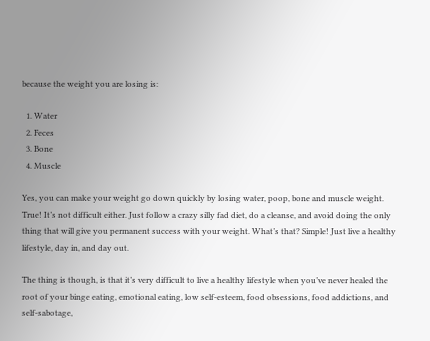because the weight you are losing is:

  1. Water
  2. Feces
  3. Bone
  4. Muscle

Yes, you can make your weight go down quickly by losing water, poop, bone and muscle weight. True! It’s not difficult either. Just follow a crazy silly fad diet, do a cleanse, and avoid doing the only thing that will give you permanent success with your weight. What’s that? Simple! Just live a healthy lifestyle, day in, and day out.

The thing is though, is that it’s very difficult to live a healthy lifestyle when you’ve never healed the root of your binge eating, emotional eating, low self-esteem, food obsessions, food addictions, and self-sabotage,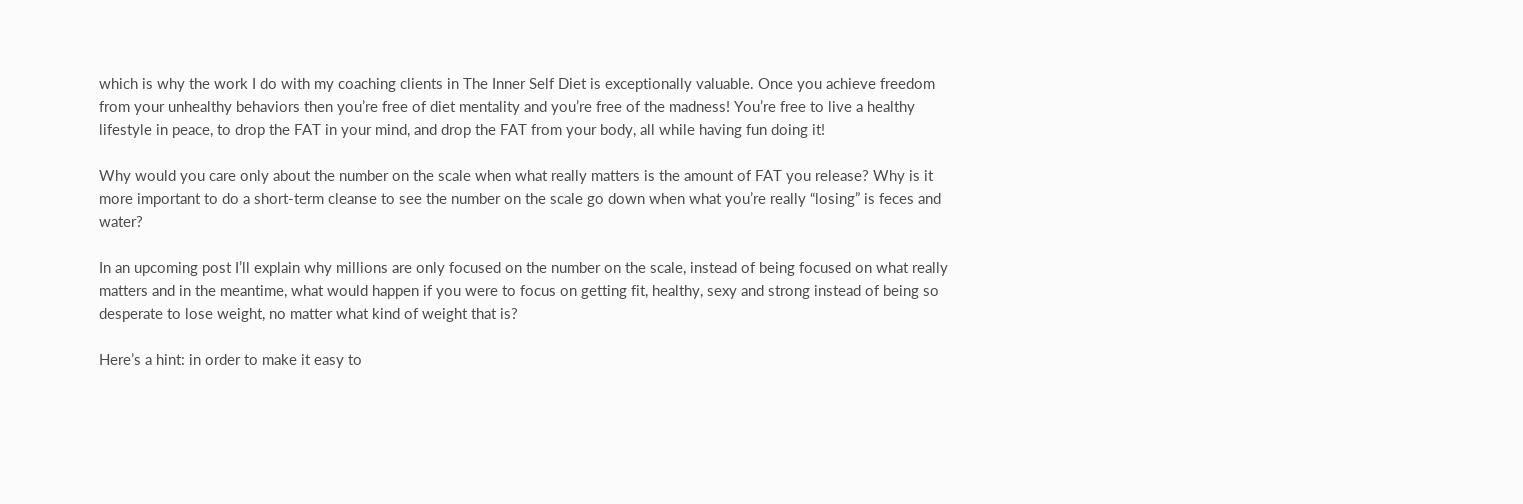which is why the work I do with my coaching clients in The Inner Self Diet is exceptionally valuable. Once you achieve freedom from your unhealthy behaviors then you’re free of diet mentality and you’re free of the madness! You’re free to live a healthy lifestyle in peace, to drop the FAT in your mind, and drop the FAT from your body, all while having fun doing it!

Why would you care only about the number on the scale when what really matters is the amount of FAT you release? Why is it more important to do a short-term cleanse to see the number on the scale go down when what you’re really “losing” is feces and water?

In an upcoming post I’ll explain why millions are only focused on the number on the scale, instead of being focused on what really matters and in the meantime, what would happen if you were to focus on getting fit, healthy, sexy and strong instead of being so desperate to lose weight, no matter what kind of weight that is?

Here’s a hint: in order to make it easy to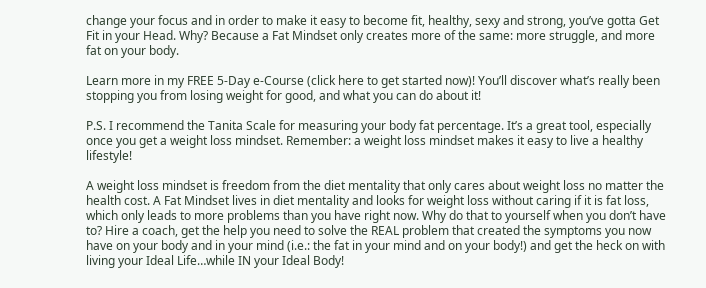change your focus and in order to make it easy to become fit, healthy, sexy and strong, you’ve gotta Get Fit in your Head. Why? Because a Fat Mindset only creates more of the same: more struggle, and more fat on your body.

Learn more in my FREE 5-Day e-Course (click here to get started now)! You’ll discover what’s really been stopping you from losing weight for good, and what you can do about it!

P.S. I recommend the Tanita Scale for measuring your body fat percentage. It’s a great tool, especially once you get a weight loss mindset. Remember: a weight loss mindset makes it easy to live a healthy lifestyle!

A weight loss mindset is freedom from the diet mentality that only cares about weight loss no matter the health cost. A Fat Mindset lives in diet mentality and looks for weight loss without caring if it is fat loss, which only leads to more problems than you have right now. Why do that to yourself when you don’t have to? Hire a coach, get the help you need to solve the REAL problem that created the symptoms you now have on your body and in your mind (i.e.: the fat in your mind and on your body!) and get the heck on with living your Ideal Life…while IN your Ideal Body!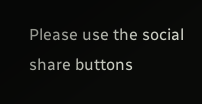Please use the social share buttons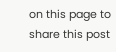on this page to share this post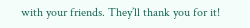with your friends. They’ll thank you for it!